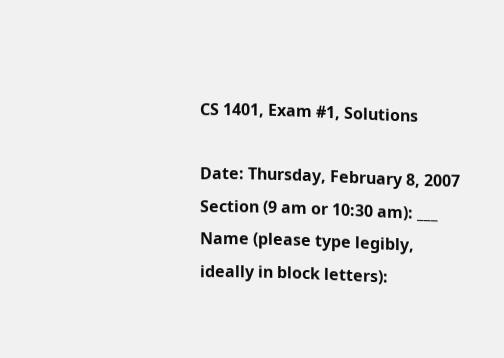CS 1401, Exam #1, Solutions

Date: Thursday, February 8, 2007
Section (9 am or 10:30 am): ___
Name (please type legibly, ideally in block letters):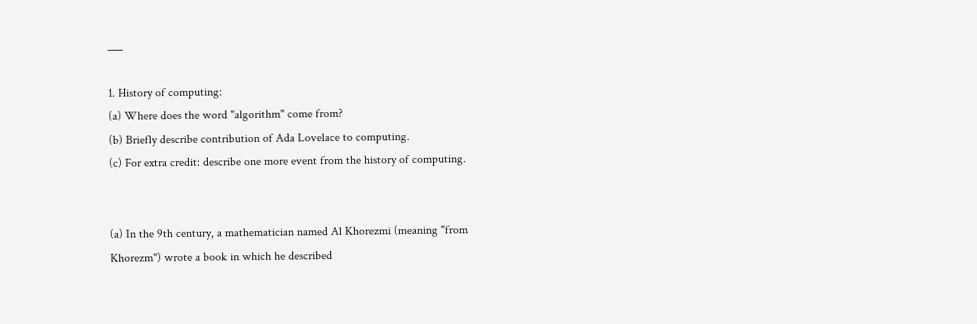___

1. History of computing:
(a) Where does the word "algorithm" come from?
(b) Briefly describe contribution of Ada Lovelace to computing.
(c) For extra credit: describe one more event from the history of computing.


(a) In the 9th century, a mathematician named Al Khorezmi (meaning "from
Khorezm") wrote a book in which he described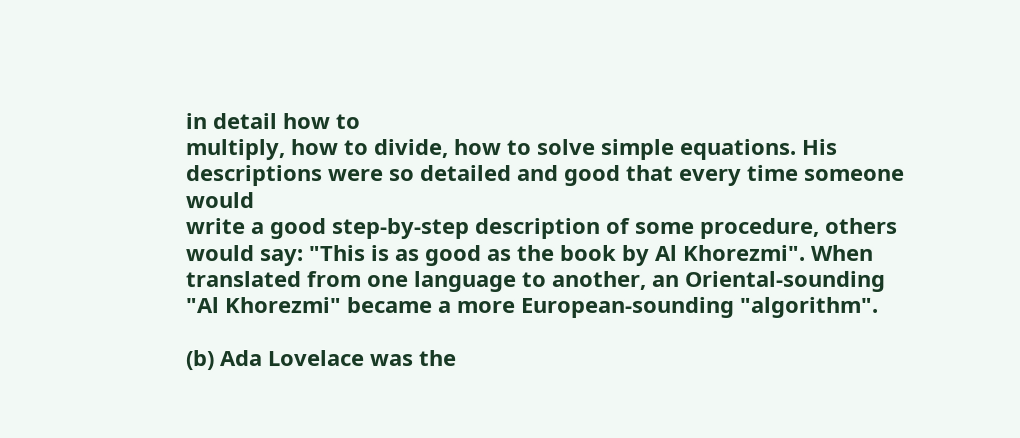in detail how to
multiply, how to divide, how to solve simple equations. His
descriptions were so detailed and good that every time someone would
write a good step-by-step description of some procedure, others
would say: "This is as good as the book by Al Khorezmi". When
translated from one language to another, an Oriental-sounding
"Al Khorezmi" became a more European-sounding "algorithm".

(b) Ada Lovelace was the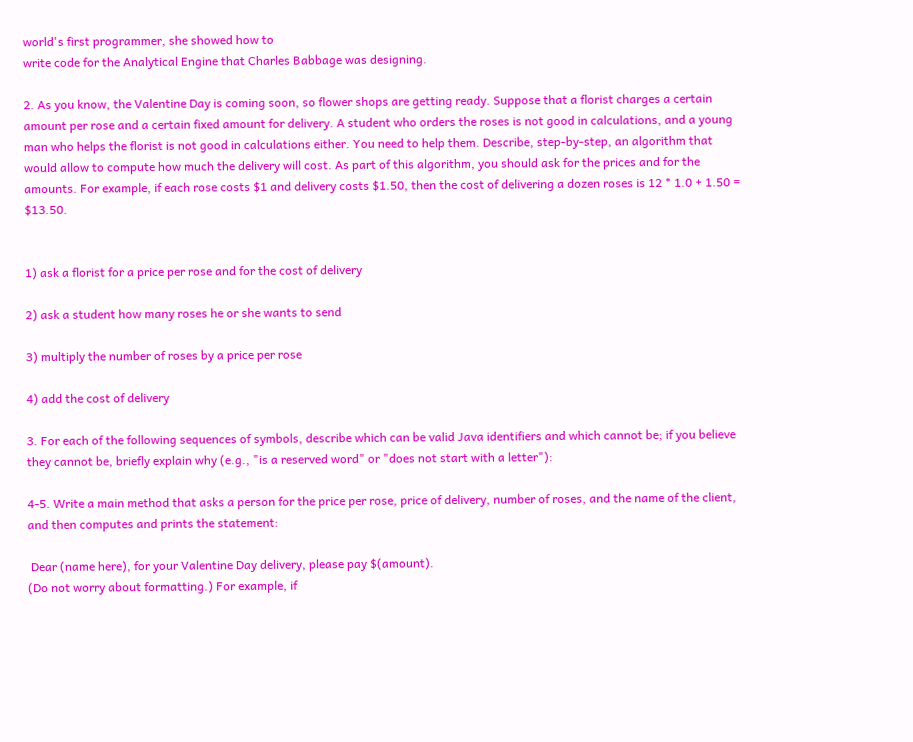world's first programmer, she showed how to
write code for the Analytical Engine that Charles Babbage was designing.

2. As you know, the Valentine Day is coming soon, so flower shops are getting ready. Suppose that a florist charges a certain amount per rose and a certain fixed amount for delivery. A student who orders the roses is not good in calculations, and a young man who helps the florist is not good in calculations either. You need to help them. Describe, step-by-step, an algorithm that would allow to compute how much the delivery will cost. As part of this algorithm, you should ask for the prices and for the amounts. For example, if each rose costs $1 and delivery costs $1.50, then the cost of delivering a dozen roses is 12 * 1.0 + 1.50 = $13.50.


1) ask a florist for a price per rose and for the cost of delivery

2) ask a student how many roses he or she wants to send

3) multiply the number of roses by a price per rose

4) add the cost of delivery

3. For each of the following sequences of symbols, describe which can be valid Java identifiers and which cannot be; if you believe they cannot be, briefly explain why (e.g., "is a reserved word" or "does not start with a letter"):

4-5. Write a main method that asks a person for the price per rose, price of delivery, number of roses, and the name of the client, and then computes and prints the statement:

 Dear (name here), for your Valentine Day delivery, please pay $(amount).
(Do not worry about formatting.) For example, if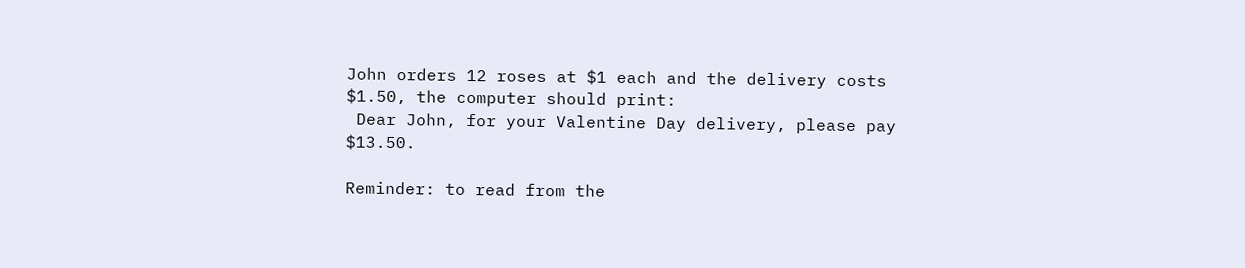John orders 12 roses at $1 each and the delivery costs $1.50, the computer should print:
 Dear John, for your Valentine Day delivery, please pay $13.50.

Reminder: to read from the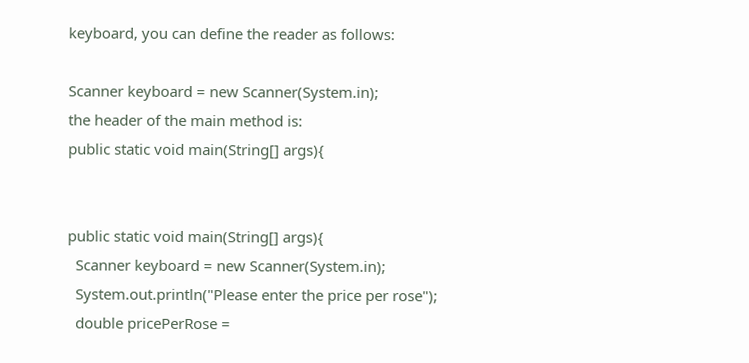keyboard, you can define the reader as follows:

Scanner keyboard = new Scanner(System.in);
the header of the main method is:
public static void main(String[] args){


public static void main(String[] args){
  Scanner keyboard = new Scanner(System.in);
  System.out.println("Please enter the price per rose");
  double pricePerRose =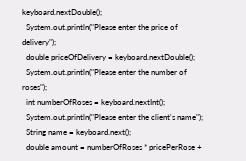keyboard.nextDouble();
  System.out.println("Please enter the price of delivery");
  double priceOfDelivery = keyboard.nextDouble();
  System.out.println("Please enter the number of roses");
  int numberOfRoses = keyboard.nextInt();
  System.out.println("Please enter the client's name");
  String name = keyboard.next();
  double amount = numberOfRoses * pricePerRose +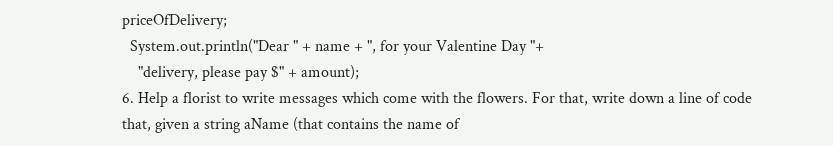priceOfDelivery;
  System.out.println("Dear " + name + ", for your Valentine Day "+
    "delivery, please pay $" + amount);
6. Help a florist to write messages which come with the flowers. For that, write down a line of code that, given a string aName (that contains the name of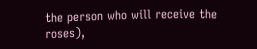the person who will receive the roses),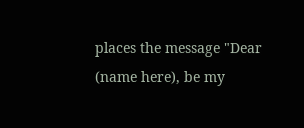places the message "Dear (name here), be my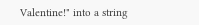Valentine!" into a string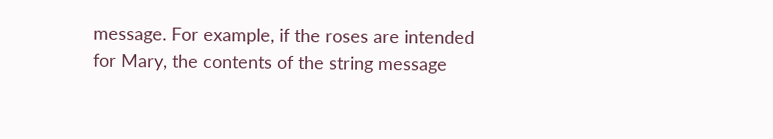message. For example, if the roses are intended for Mary, the contents of the string message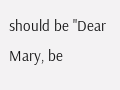should be "Dear Mary, be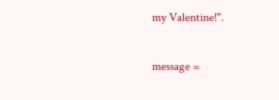my Valentine!".


message =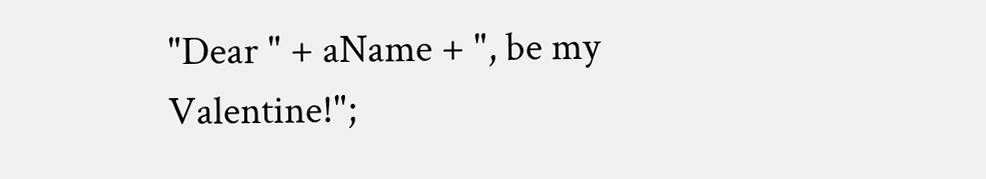"Dear " + aName + ", be my Valentine!";